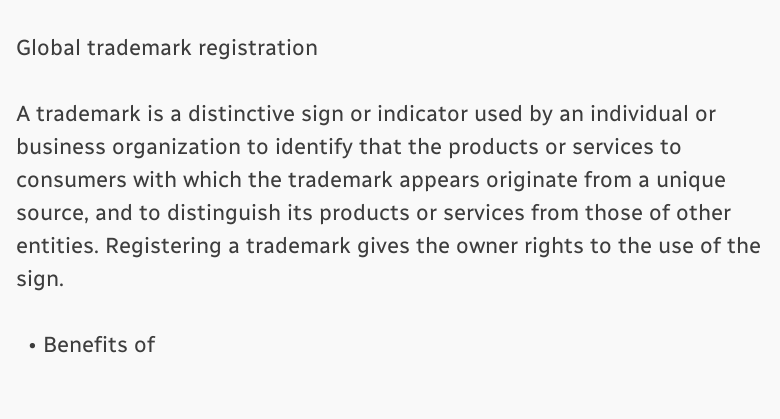Global trademark registration

A trademark is a distinctive sign or indicator used by an individual or business organization to identify that the products or services to consumers with which the trademark appears originate from a unique source, and to distinguish its products or services from those of other entities. Registering a trademark gives the owner rights to the use of the sign.

  • Benefits of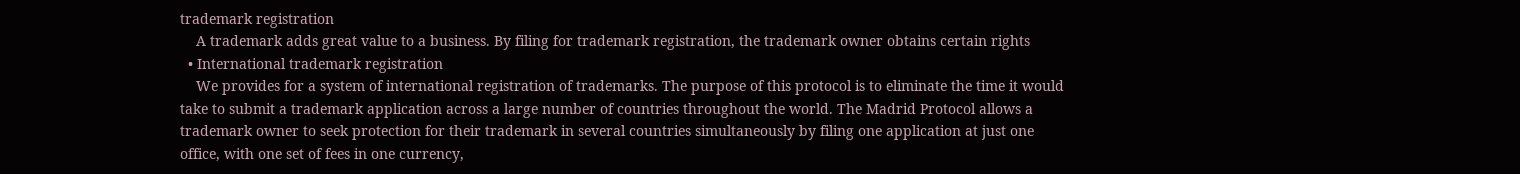trademark registration
    A trademark adds great value to a business. By filing for trademark registration, the trademark owner obtains certain rights
  • International trademark registration
    We provides for a system of international registration of trademarks. The purpose of this protocol is to eliminate the time it would take to submit a trademark application across a large number of countries throughout the world. The Madrid Protocol allows a trademark owner to seek protection for their trademark in several countries simultaneously by filing one application at just one office, with one set of fees in one currency,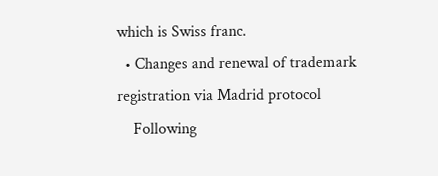which is Swiss franc.
  • Changes and renewal of trademark registration via Madrid protocol
    Following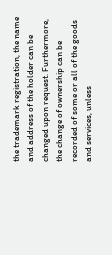the trademark registration, the name and address of the holder can be changed upon request. Furthermore, the change of ownership can be recorded of some or all of the goods and services, unless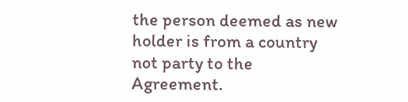the person deemed as new holder is from a country not party to the Agreement.